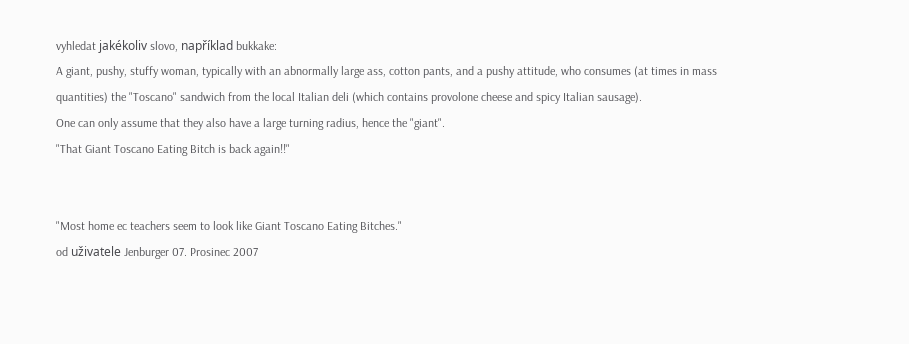vyhledat jakékoliv slovo, například bukkake:
A giant, pushy, stuffy woman, typically with an abnormally large ass, cotton pants, and a pushy attitude, who consumes (at times in mass quantities) the "Toscano" sandwich from the local Italian deli (which contains provolone cheese and spicy Italian sausage).
One can only assume that they also have a large turning radius, hence the "giant".
"That Giant Toscano Eating Bitch is back again!!"


"Most home ec teachers seem to look like Giant Toscano Eating Bitches."
od uživatele Jenburger 07. Prosinec 2007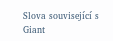Slova související s Giant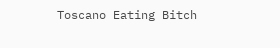Toscano Eating Bitch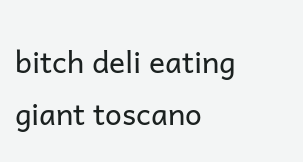bitch deli eating giant toscano